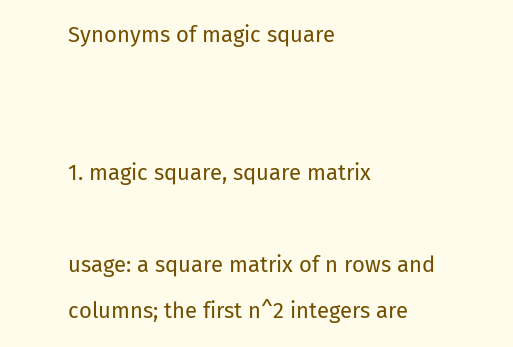Synonyms of magic square


1. magic square, square matrix

usage: a square matrix of n rows and columns; the first n^2 integers are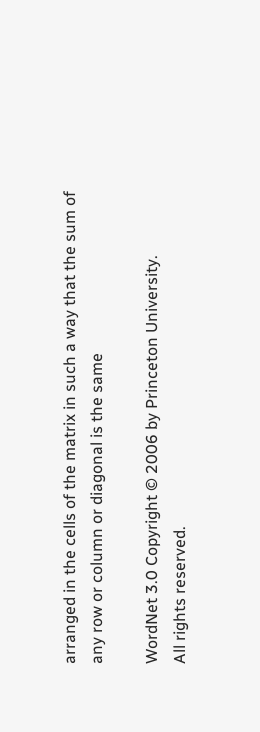arranged in the cells of the matrix in such a way that the sum of any row or column or diagonal is the same

WordNet 3.0 Copyright © 2006 by Princeton University.
All rights reserved.